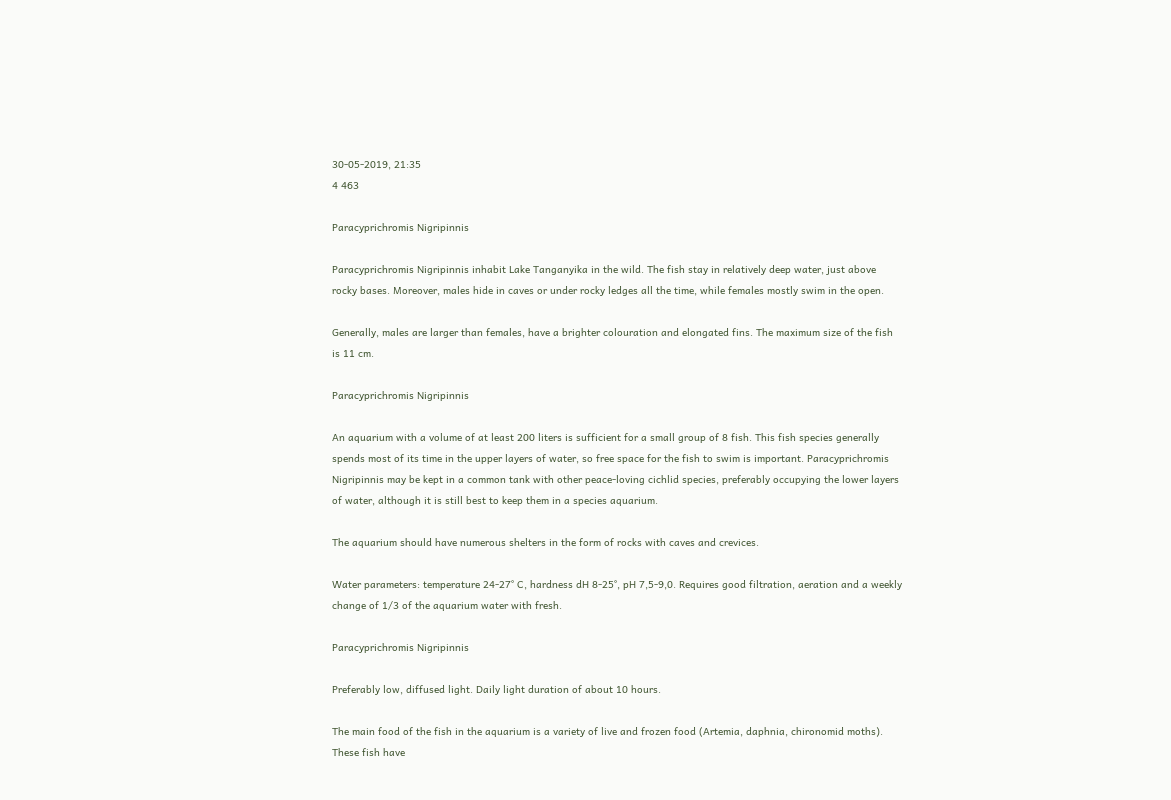30-05-2019, 21:35
4 463

Paracyprichromis Nigripinnis

Paracyprichromis Nigripinnis inhabit Lake Tanganyika in the wild. The fish stay in relatively deep water, just above rocky bases. Moreover, males hide in caves or under rocky ledges all the time, while females mostly swim in the open.

Generally, males are larger than females, have a brighter colouration and elongated fins. The maximum size of the fish is 11 cm.

Paracyprichromis Nigripinnis

An aquarium with a volume of at least 200 liters is sufficient for a small group of 8 fish. This fish species generally spends most of its time in the upper layers of water, so free space for the fish to swim is important. Paracyprichromis Nigripinnis may be kept in a common tank with other peace-loving cichlid species, preferably occupying the lower layers of water, although it is still best to keep them in a species aquarium.

The aquarium should have numerous shelters in the form of rocks with caves and crevices.

Water parameters: temperature 24-27° C, hardness dH 8-25°, pH 7,5-9,0. Requires good filtration, aeration and a weekly change of 1/3 of the aquarium water with fresh.

Paracyprichromis Nigripinnis

Preferably low, diffused light. Daily light duration of about 10 hours.

The main food of the fish in the aquarium is a variety of live and frozen food (Artemia, daphnia, chironomid moths). These fish have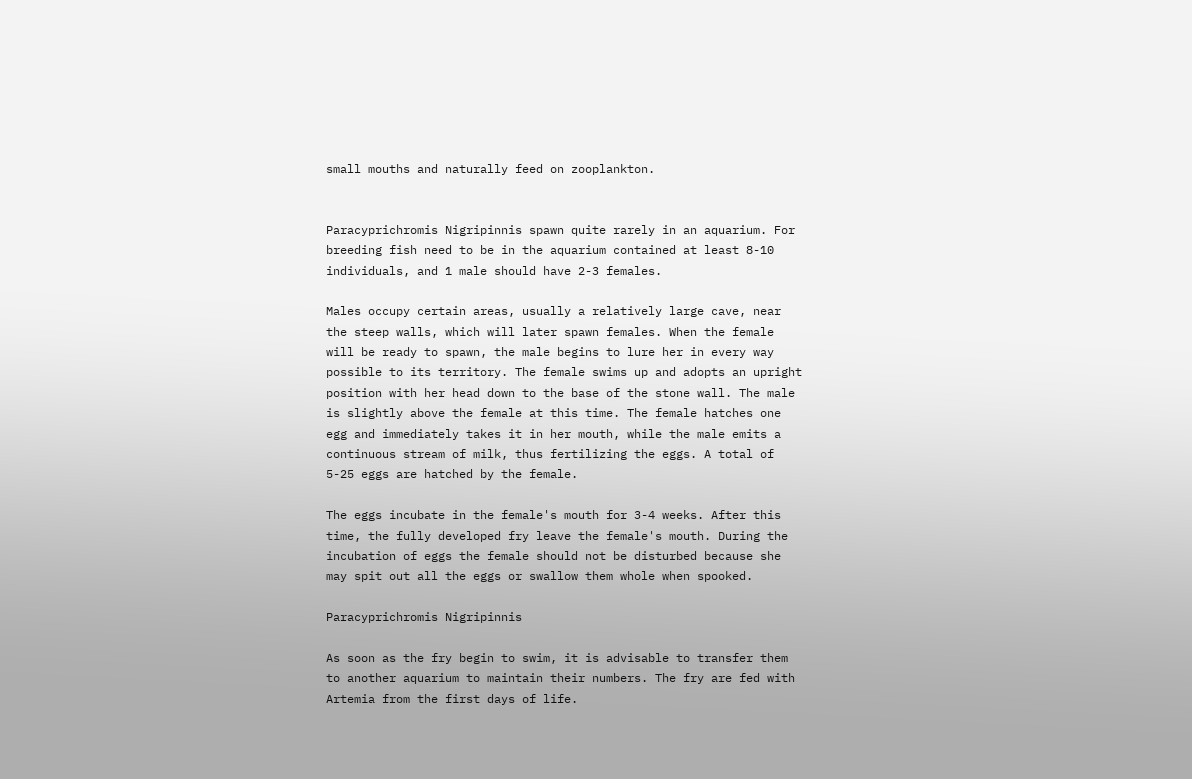small mouths and naturally feed on zooplankton.


Paracyprichromis Nigripinnis spawn quite rarely in an aquarium. For breeding fish need to be in the aquarium contained at least 8-10 individuals, and 1 male should have 2-3 females.

Males occupy certain areas, usually a relatively large cave, near the steep walls, which will later spawn females. When the female will be ready to spawn, the male begins to lure her in every way possible to its territory. The female swims up and adopts an upright position with her head down to the base of the stone wall. The male is slightly above the female at this time. The female hatches one egg and immediately takes it in her mouth, while the male emits a continuous stream of milk, thus fertilizing the eggs. A total of 5-25 eggs are hatched by the female.

The eggs incubate in the female's mouth for 3-4 weeks. After this time, the fully developed fry leave the female's mouth. During the incubation of eggs the female should not be disturbed because she may spit out all the eggs or swallow them whole when spooked.

Paracyprichromis Nigripinnis

As soon as the fry begin to swim, it is advisable to transfer them to another aquarium to maintain their numbers. The fry are fed with Artemia from the first days of life.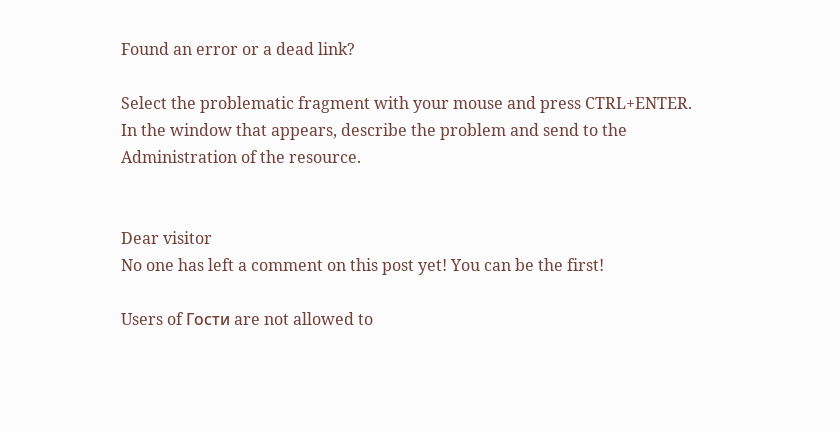Found an error or a dead link?

Select the problematic fragment with your mouse and press CTRL+ENTER.
In the window that appears, describe the problem and send to the Administration of the resource.


Dear visitor
No one has left a comment on this post yet! You can be the first!

Users of Гости are not allowed to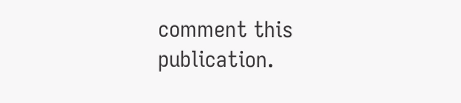comment this publication.